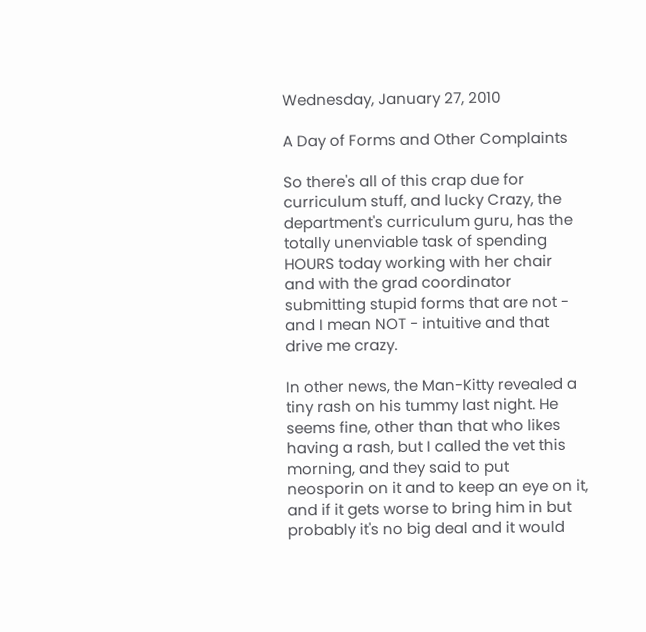Wednesday, January 27, 2010

A Day of Forms and Other Complaints

So there's all of this crap due for curriculum stuff, and lucky Crazy, the department's curriculum guru, has the totally unenviable task of spending HOURS today working with her chair and with the grad coordinator submitting stupid forms that are not - and I mean NOT - intuitive and that drive me crazy.

In other news, the Man-Kitty revealed a tiny rash on his tummy last night. He seems fine, other than that who likes having a rash, but I called the vet this morning, and they said to put neosporin on it and to keep an eye on it, and if it gets worse to bring him in but probably it's no big deal and it would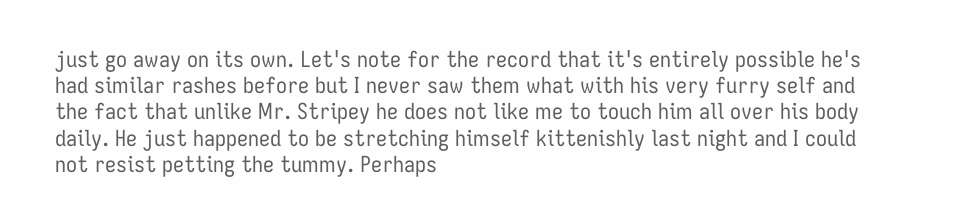just go away on its own. Let's note for the record that it's entirely possible he's had similar rashes before but I never saw them what with his very furry self and the fact that unlike Mr. Stripey he does not like me to touch him all over his body daily. He just happened to be stretching himself kittenishly last night and I could not resist petting the tummy. Perhaps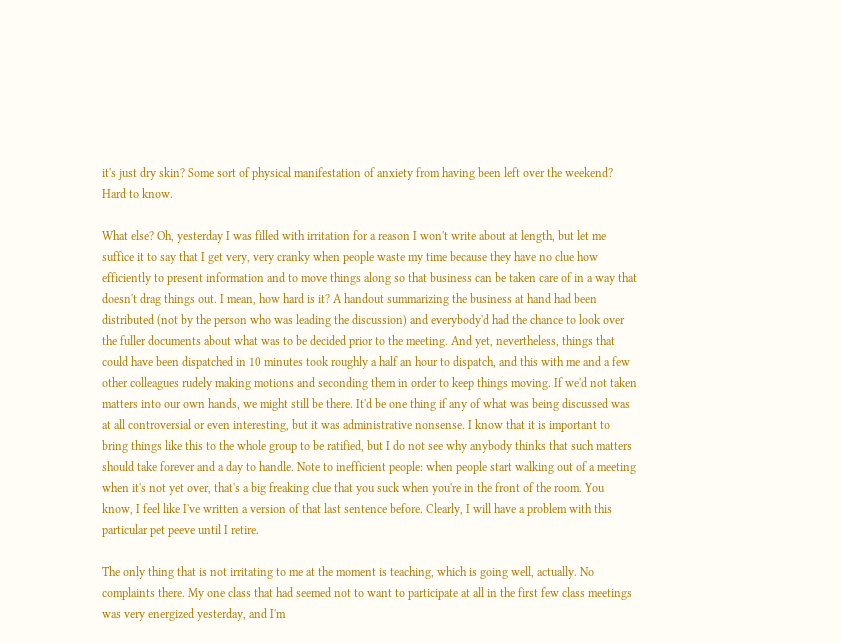it's just dry skin? Some sort of physical manifestation of anxiety from having been left over the weekend? Hard to know.

What else? Oh, yesterday I was filled with irritation for a reason I won't write about at length, but let me suffice it to say that I get very, very cranky when people waste my time because they have no clue how efficiently to present information and to move things along so that business can be taken care of in a way that doesn't drag things out. I mean, how hard is it? A handout summarizing the business at hand had been distributed (not by the person who was leading the discussion) and everybody'd had the chance to look over the fuller documents about what was to be decided prior to the meeting. And yet, nevertheless, things that could have been dispatched in 10 minutes took roughly a half an hour to dispatch, and this with me and a few other colleagues rudely making motions and seconding them in order to keep things moving. If we'd not taken matters into our own hands, we might still be there. It'd be one thing if any of what was being discussed was at all controversial or even interesting, but it was administrative nonsense. I know that it is important to bring things like this to the whole group to be ratified, but I do not see why anybody thinks that such matters should take forever and a day to handle. Note to inefficient people: when people start walking out of a meeting when it's not yet over, that's a big freaking clue that you suck when you're in the front of the room. You know, I feel like I've written a version of that last sentence before. Clearly, I will have a problem with this particular pet peeve until I retire.

The only thing that is not irritating to me at the moment is teaching, which is going well, actually. No complaints there. My one class that had seemed not to want to participate at all in the first few class meetings was very energized yesterday, and I'm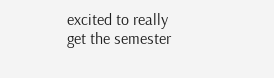excited to really get the semester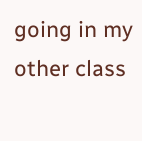going in my other class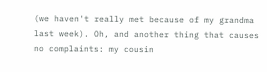(we haven't really met because of my grandma last week). Oh, and another thing that causes no complaints: my cousin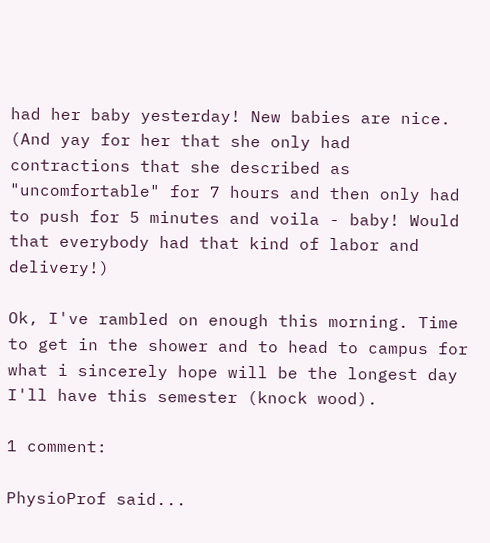had her baby yesterday! New babies are nice. (And yay for her that she only had contractions that she described as "uncomfortable" for 7 hours and then only had to push for 5 minutes and voila - baby! Would that everybody had that kind of labor and delivery!)

Ok, I've rambled on enough this morning. Time to get in the shower and to head to campus for what i sincerely hope will be the longest day I'll have this semester (knock wood).

1 comment:

PhysioProf said...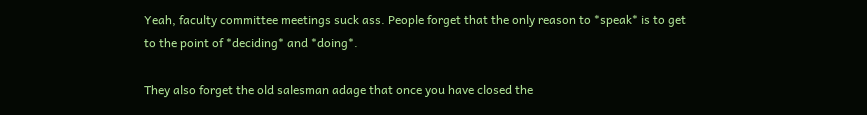Yeah, faculty committee meetings suck ass. People forget that the only reason to *speak* is to get to the point of *deciding* and *doing*.

They also forget the old salesman adage that once you have closed the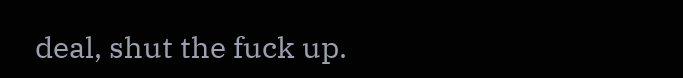deal, shut the fuck up.